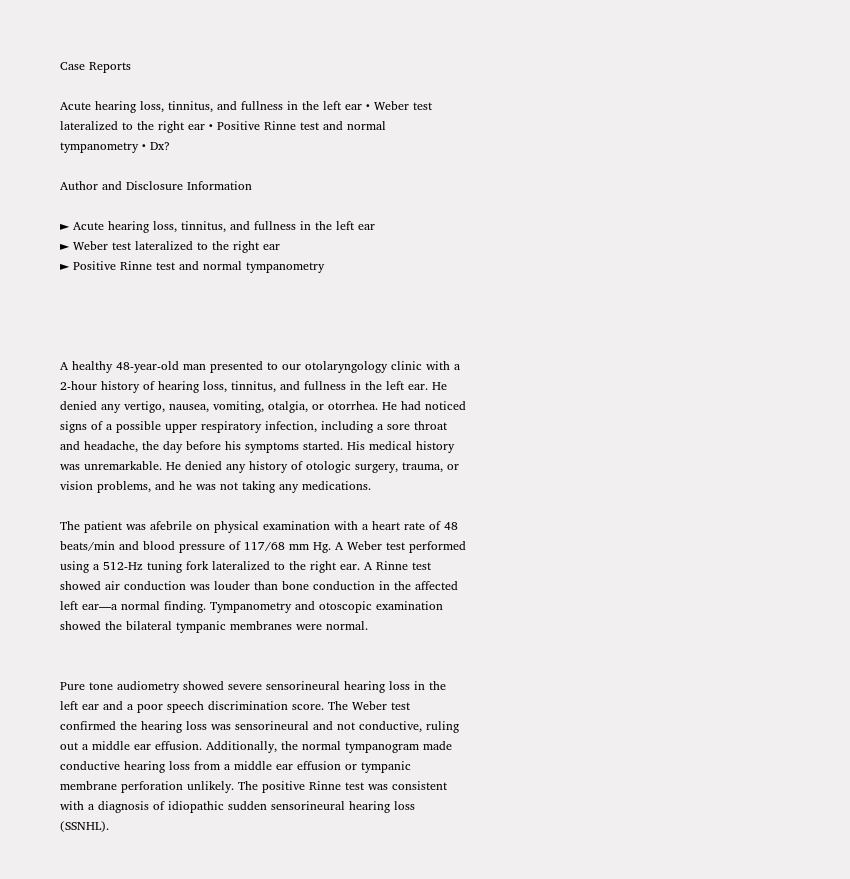Case Reports

Acute hearing loss, tinnitus, and fullness in the left ear • Weber test lateralized to the right ear • Positive Rinne test and normal tympanometry • Dx?

Author and Disclosure Information

► Acute hearing loss, tinnitus, and fullness in the left ear
► Weber test lateralized to the right ear
► Positive Rinne test and normal tympanometry




A healthy 48-year-old man presented to our otolaryngology clinic with a 2-hour history of hearing loss, tinnitus, and fullness in the left ear. He denied any vertigo, nausea, vomiting, otalgia, or otorrhea. He had noticed signs of a possible upper respiratory infection, including a sore throat and headache, the day before his symptoms started. His medical history was unremarkable. He denied any history of otologic surgery, trauma, or vision problems, and he was not taking any medications.

The patient was afebrile on physical examination with a heart rate of 48 beats/min and blood pressure of 117/68 mm Hg. A Weber test performed using a 512-Hz tuning fork lateralized to the right ear. A Rinne test showed air conduction was louder than bone conduction in the affected left ear—a normal finding. Tympanometry and otoscopic examination showed the bilateral tympanic membranes were normal.


Pure tone audiometry showed severe sensorineural hearing loss in the left ear and a poor speech discrimination score. The Weber test confirmed the hearing loss was sensorineural and not conductive, ruling out a middle ear effusion. Additionally, the normal tympanogram made conductive hearing loss from a middle ear effusion or tympanic membrane perforation unlikely. The positive Rinne test was consistent with a diagnosis of idiopathic sudden sensorineural hearing loss (SSNHL).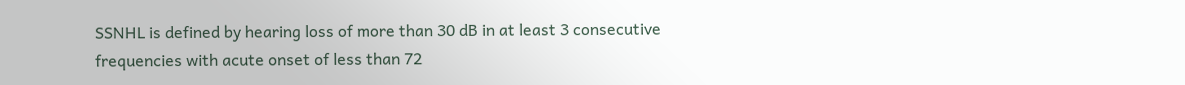SSNHL is defined by hearing loss of more than 30 dB in at least 3 consecutive frequencies with acute onset of less than 72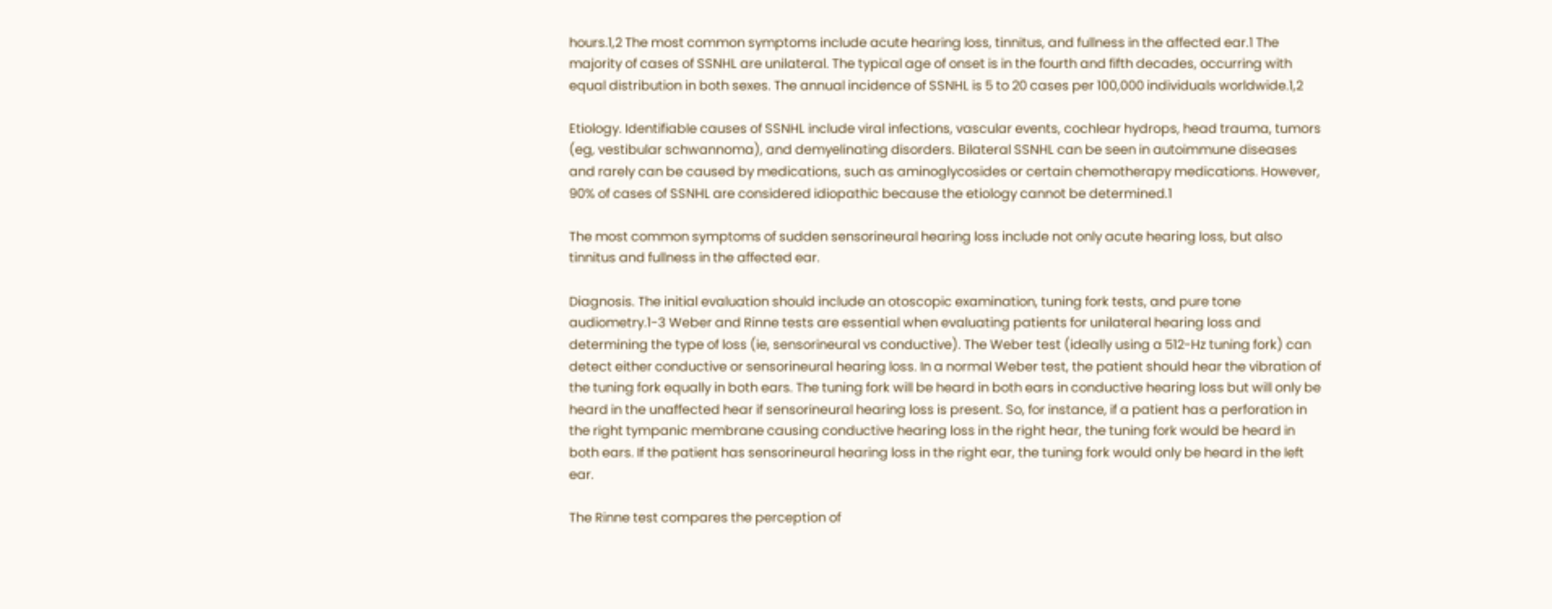hours.1,2 The most common symptoms include acute hearing loss, tinnitus, and fullness in the affected ear.1 The majority of cases of SSNHL are unilateral. The typical age of onset is in the fourth and fifth decades, occurring with equal distribution in both sexes. The annual incidence of SSNHL is 5 to 20 cases per 100,000 individuals worldwide.1,2

Etiology. Identifiable causes of SSNHL include viral infections, vascular events, cochlear hydrops, head trauma, tumors (eg, vestibular schwannoma), and demyelinating disorders. Bilateral SSNHL can be seen in autoimmune diseases and rarely can be caused by medications, such as aminoglycosides or certain chemotherapy medications. However, 90% of cases of SSNHL are considered idiopathic because the etiology cannot be determined.1

The most common symptoms of sudden sensorineural hearing loss include not only acute hearing loss, but also tinnitus and fullness in the affected ear.

Diagnosis. The initial evaluation should include an otoscopic examination, tuning fork tests, and pure tone audiometry.1-3 Weber and Rinne tests are essential when evaluating patients for unilateral hearing loss and determining the type of loss (ie, sensorineural vs conductive). The Weber test (ideally using a 512-Hz tuning fork) can detect either conductive or sensorineural hearing loss. In a normal Weber test, the patient should hear the vibration of the tuning fork equally in both ears. The tuning fork will be heard in both ears in conductive hearing loss but will only be heard in the unaffected hear if sensorineural hearing loss is present. So, for instance, if a patient has a perforation in the right tympanic membrane causing conductive hearing loss in the right hear, the tuning fork would be heard in both ears. If the patient has sensorineural hearing loss in the right ear, the tuning fork would only be heard in the left ear.

The Rinne test compares the perception of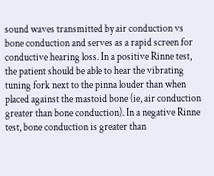sound waves transmitted by air conduction vs bone conduction and serves as a rapid screen for conductive hearing loss. In a positive Rinne test, the patient should be able to hear the vibrating tuning fork next to the pinna louder than when placed against the mastoid bone (ie, air conduction greater than bone conduction). In a negative Rinne test, bone conduction is greater than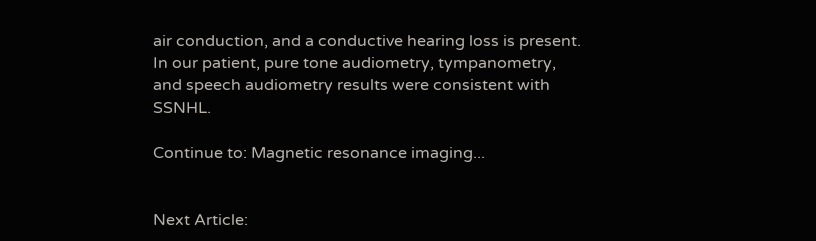air conduction, and a conductive hearing loss is present. In our patient, pure tone audiometry, tympanometry, and speech audiometry results were consistent with SSNHL.

Continue to: Magnetic resonance imaging...


Next Article: